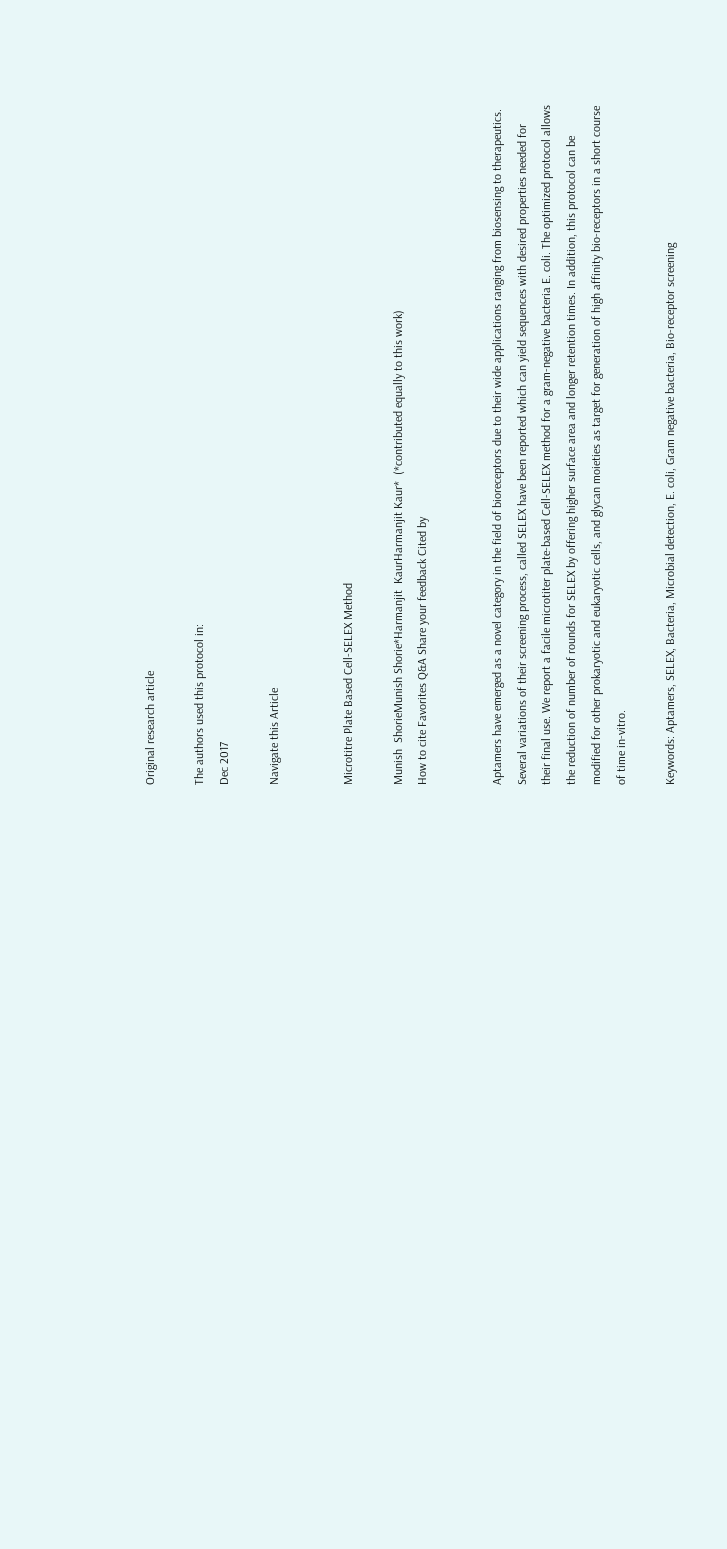Original research article

The authors used this protocol in:
Dec 2017

Navigate this Article


Microtitre Plate Based Cell-SELEX Method

Munish  ShorieMunish Shorie*Harmanjit  KaurHarmanjit Kaur*  (*contributed equally to this work)
How to cite Favorites Q&A Share your feedback Cited by


Aptamers have emerged as a novel category in the field of bioreceptors due to their wide applications ranging from biosensing to therapeutics. Several variations of their screening process, called SELEX have been reported which can yield sequences with desired properties needed for their final use. We report a facile microtiter plate-based Cell-SELEX method for a gram-negative bacteria E. coli. The optimized protocol allows the reduction of number of rounds for SELEX by offering higher surface area and longer retention times. In addition, this protocol can be modified for other prokaryotic and eukaryotic cells, and glycan moieties as target for generation of high affinity bio-receptors in a short course of time in-vitro.

Keywords: Aptamers, SELEX, Bacteria, Microbial detection, E. coli, Gram negative bacteria, Bio-receptor screening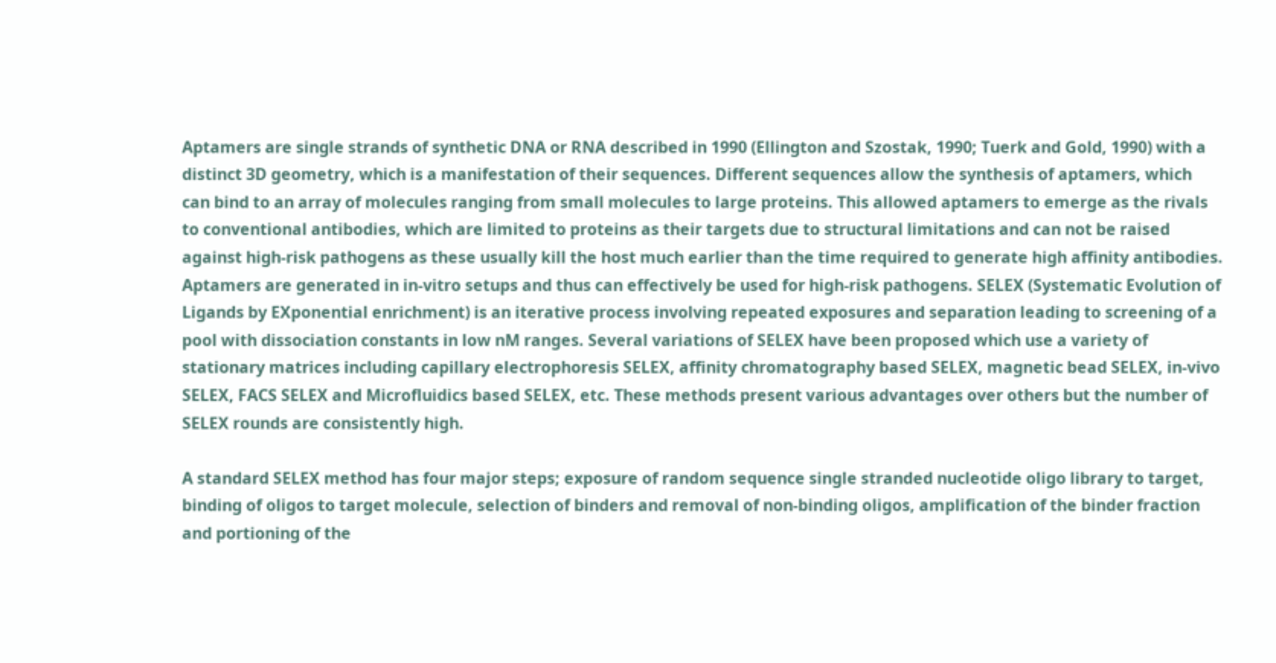Aptamers are single strands of synthetic DNA or RNA described in 1990 (Ellington and Szostak, 1990; Tuerk and Gold, 1990) with a distinct 3D geometry, which is a manifestation of their sequences. Different sequences allow the synthesis of aptamers, which can bind to an array of molecules ranging from small molecules to large proteins. This allowed aptamers to emerge as the rivals to conventional antibodies, which are limited to proteins as their targets due to structural limitations and can not be raised against high-risk pathogens as these usually kill the host much earlier than the time required to generate high affinity antibodies. Aptamers are generated in in-vitro setups and thus can effectively be used for high-risk pathogens. SELEX (Systematic Evolution of Ligands by EXponential enrichment) is an iterative process involving repeated exposures and separation leading to screening of a pool with dissociation constants in low nM ranges. Several variations of SELEX have been proposed which use a variety of stationary matrices including capillary electrophoresis SELEX, affinity chromatography based SELEX, magnetic bead SELEX, in-vivo SELEX, FACS SELEX and Microfluidics based SELEX, etc. These methods present various advantages over others but the number of SELEX rounds are consistently high.

A standard SELEX method has four major steps; exposure of random sequence single stranded nucleotide oligo library to target, binding of oligos to target molecule, selection of binders and removal of non-binding oligos, amplification of the binder fraction and portioning of the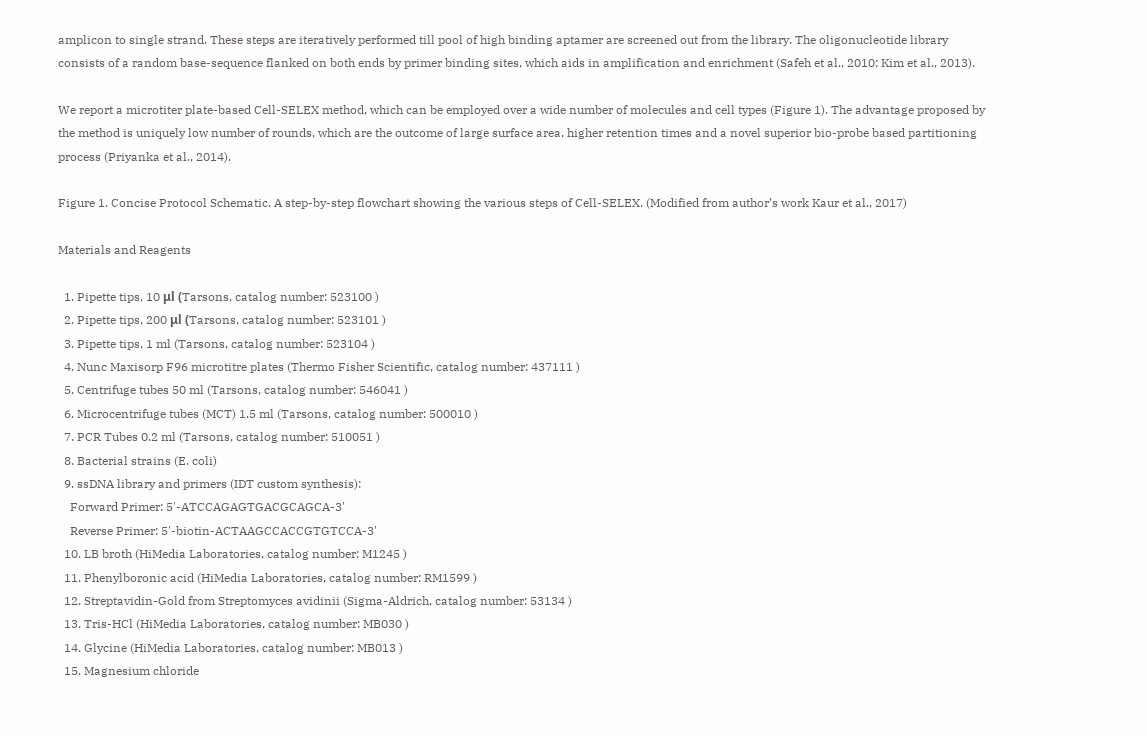amplicon to single strand. These steps are iteratively performed till pool of high binding aptamer are screened out from the library. The oligonucleotide library consists of a random base-sequence flanked on both ends by primer binding sites, which aids in amplification and enrichment (Safeh et al., 2010; Kim et al., 2013).

We report a microtiter plate-based Cell-SELEX method, which can be employed over a wide number of molecules and cell types (Figure 1). The advantage proposed by the method is uniquely low number of rounds, which are the outcome of large surface area, higher retention times and a novel superior bio-probe based partitioning process (Priyanka et al., 2014).

Figure 1. Concise Protocol Schematic. A step-by-step flowchart showing the various steps of Cell-SELEX. (Modified from author’s work Kaur et al., 2017)

Materials and Reagents

  1. Pipette tips, 10 μl (Tarsons, catalog number: 523100 )
  2. Pipette tips, 200 μl (Tarsons, catalog number: 523101 )
  3. Pipette tips, 1 ml (Tarsons, catalog number: 523104 )
  4. Nunc Maxisorp F96 microtitre plates (Thermo Fisher Scientific, catalog number: 437111 )
  5. Centrifuge tubes 50 ml (Tarsons, catalog number: 546041 )
  6. Microcentrifuge tubes (MCT) 1.5 ml (Tarsons, catalog number: 500010 )
  7. PCR Tubes 0.2 ml (Tarsons, catalog number: 510051 )
  8. Bacterial strains (E. coli)
  9. ssDNA library and primers (IDT custom synthesis):
    Forward Primer: 5'-ATCCAGAGTGACGCAGCA-3'
    Reverse Primer: 5'-biotin-ACTAAGCCACCGTGTCCA-3'
  10. LB broth (HiMedia Laboratories, catalog number: M1245 )
  11. Phenylboronic acid (HiMedia Laboratories, catalog number: RM1599 )
  12. Streptavidin-Gold from Streptomyces avidinii (Sigma-Aldrich, catalog number: 53134 )
  13. Tris-HCl (HiMedia Laboratories, catalog number: MB030 )
  14. Glycine (HiMedia Laboratories, catalog number: MB013 )
  15. Magnesium chloride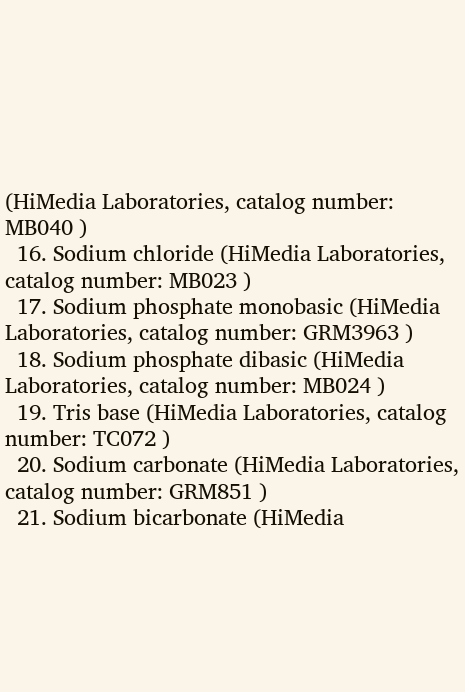(HiMedia Laboratories, catalog number: MB040 )
  16. Sodium chloride (HiMedia Laboratories, catalog number: MB023 )
  17. Sodium phosphate monobasic (HiMedia Laboratories, catalog number: GRM3963 )
  18. Sodium phosphate dibasic (HiMedia Laboratories, catalog number: MB024 )
  19. Tris base (HiMedia Laboratories, catalog number: TC072 )
  20. Sodium carbonate (HiMedia Laboratories, catalog number: GRM851 )
  21. Sodium bicarbonate (HiMedia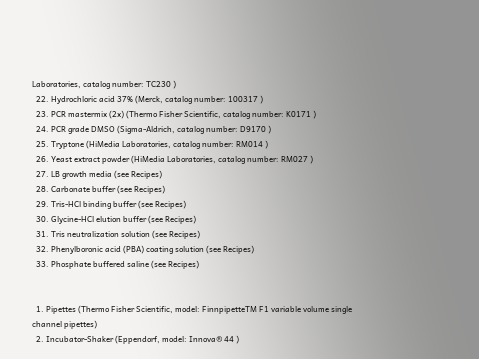Laboratories, catalog number: TC230 )
  22. Hydrochloric acid 37% (Merck, catalog number: 100317 )
  23. PCR mastermix (2x) (Thermo Fisher Scientific, catalog number: K0171 )
  24. PCR grade DMSO (Sigma-Aldrich, catalog number: D9170 )
  25. Tryptone (HiMedia Laboratories, catalog number: RM014 )
  26. Yeast extract powder (HiMedia Laboratories, catalog number: RM027 )
  27. LB growth media (see Recipes)
  28. Carbonate buffer (see Recipes)
  29. Tris-HCl binding buffer (see Recipes)
  30. Glycine-HCl elution buffer (see Recipes)
  31. Tris neutralization solution (see Recipes)
  32. Phenylboronic acid (PBA) coating solution (see Recipes)
  33. Phosphate buffered saline (see Recipes)


  1. Pipettes (Thermo Fisher Scientific, model: FinnpipetteTM F1 variable volume single channel pipettes)
  2. Incubator-Shaker (Eppendorf, model: Innova® 44 )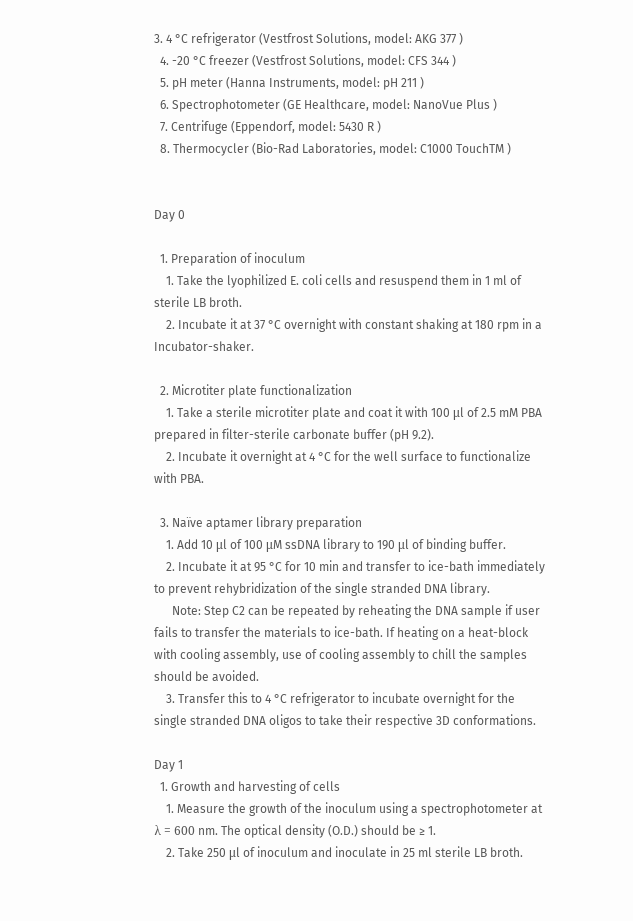3. 4 °C refrigerator (Vestfrost Solutions, model: AKG 377 )
  4. -20 °C freezer (Vestfrost Solutions, model: CFS 344 )
  5. pH meter (Hanna Instruments, model: pH 211 )
  6. Spectrophotometer (GE Healthcare, model: NanoVue Plus )
  7. Centrifuge (Eppendorf, model: 5430 R )
  8. Thermocycler (Bio-Rad Laboratories, model: C1000 TouchTM )


Day 0

  1. Preparation of inoculum
    1. Take the lyophilized E. coli cells and resuspend them in 1 ml of sterile LB broth.
    2. Incubate it at 37 °C overnight with constant shaking at 180 rpm in a Incubator-shaker.

  2. Microtiter plate functionalization
    1. Take a sterile microtiter plate and coat it with 100 μl of 2.5 mM PBA prepared in filter-sterile carbonate buffer (pH 9.2).
    2. Incubate it overnight at 4 °C for the well surface to functionalize with PBA.

  3. Naïve aptamer library preparation
    1. Add 10 μl of 100 μM ssDNA library to 190 μl of binding buffer.
    2. Incubate it at 95 °C for 10 min and transfer to ice-bath immediately to prevent rehybridization of the single stranded DNA library.
      Note: Step C2 can be repeated by reheating the DNA sample if user fails to transfer the materials to ice-bath. If heating on a heat-block with cooling assembly, use of cooling assembly to chill the samples should be avoided.
    3. Transfer this to 4 °C refrigerator to incubate overnight for the single stranded DNA oligos to take their respective 3D conformations.

Day 1
  1. Growth and harvesting of cells
    1. Measure the growth of the inoculum using a spectrophotometer at λ = 600 nm. The optical density (O.D.) should be ≥ 1.
    2. Take 250 μl of inoculum and inoculate in 25 ml sterile LB broth.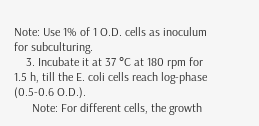Note: Use 1% of 1 O.D. cells as inoculum for subculturing.
    3. Incubate it at 37 °C at 180 rpm for 1.5 h, till the E. coli cells reach log-phase (0.5-0.6 O.D.).
      Note: For different cells, the growth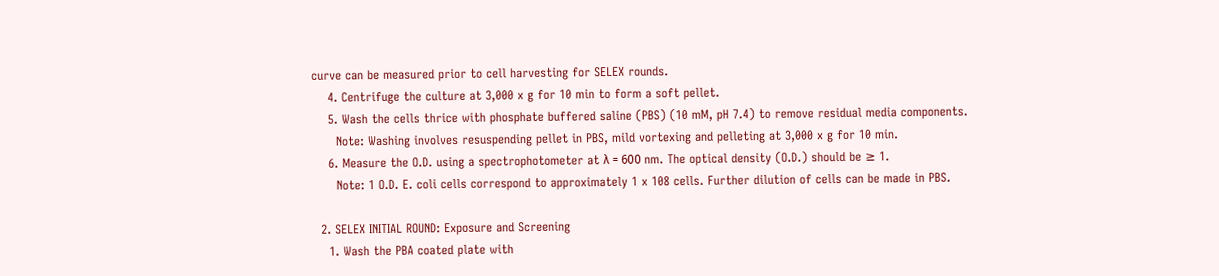curve can be measured prior to cell harvesting for SELEX rounds.
    4. Centrifuge the culture at 3,000 x g for 10 min to form a soft pellet.
    5. Wash the cells thrice with phosphate buffered saline (PBS) (10 mM, pH 7.4) to remove residual media components.
      Note: Washing involves resuspending pellet in PBS, mild vortexing and pelleting at 3,000 x g for 10 min.
    6. Measure the O.D. using a spectrophotometer at λ = 600 nm. The optical density (O.D.) should be ≥ 1.
      Note: 1 O.D. E. coli cells correspond to approximately 1 x 108 cells. Further dilution of cells can be made in PBS.

  2. SELEX INITIAL ROUND: Exposure and Screening
    1. Wash the PBA coated plate with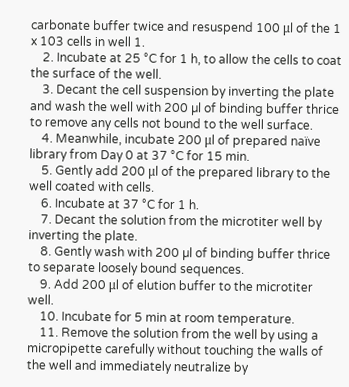carbonate buffer twice and resuspend 100 μl of the 1 x 103 cells in well 1.
    2. Incubate at 25 °C for 1 h, to allow the cells to coat the surface of the well.
    3. Decant the cell suspension by inverting the plate and wash the well with 200 µl of binding buffer thrice to remove any cells not bound to the well surface.
    4. Meanwhile, incubate 200 μl of prepared naïve library from Day 0 at 37 °C for 15 min.
    5. Gently add 200 μl of the prepared library to the well coated with cells.
    6. Incubate at 37 °C for 1 h.
    7. Decant the solution from the microtiter well by inverting the plate.
    8. Gently wash with 200 µl of binding buffer thrice to separate loosely bound sequences.
    9. Add 200 μl of elution buffer to the microtiter well.
    10. Incubate for 5 min at room temperature.
    11. Remove the solution from the well by using a micropipette carefully without touching the walls of the well and immediately neutralize by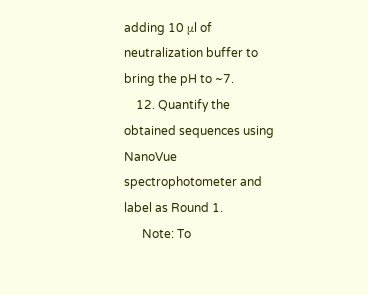adding 10 μl of neutralization buffer to bring the pH to ~7.
    12. Quantify the obtained sequences using NanoVue spectrophotometer and label as Round 1.
      Note: To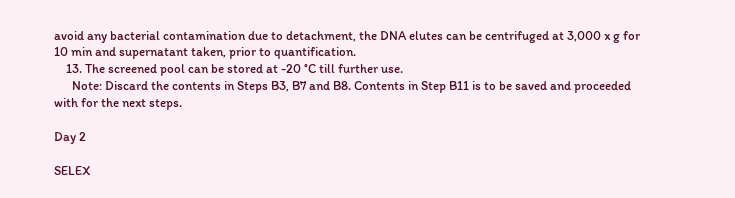avoid any bacterial contamination due to detachment, the DNA elutes can be centrifuged at 3,000 x g for 10 min and supernatant taken, prior to quantification.
    13. The screened pool can be stored at -20 °C till further use.
      Note: Discard the contents in Steps B3, B7 and B8. Contents in Step B11 is to be saved and proceeded with for the next steps.

Day 2

SELEX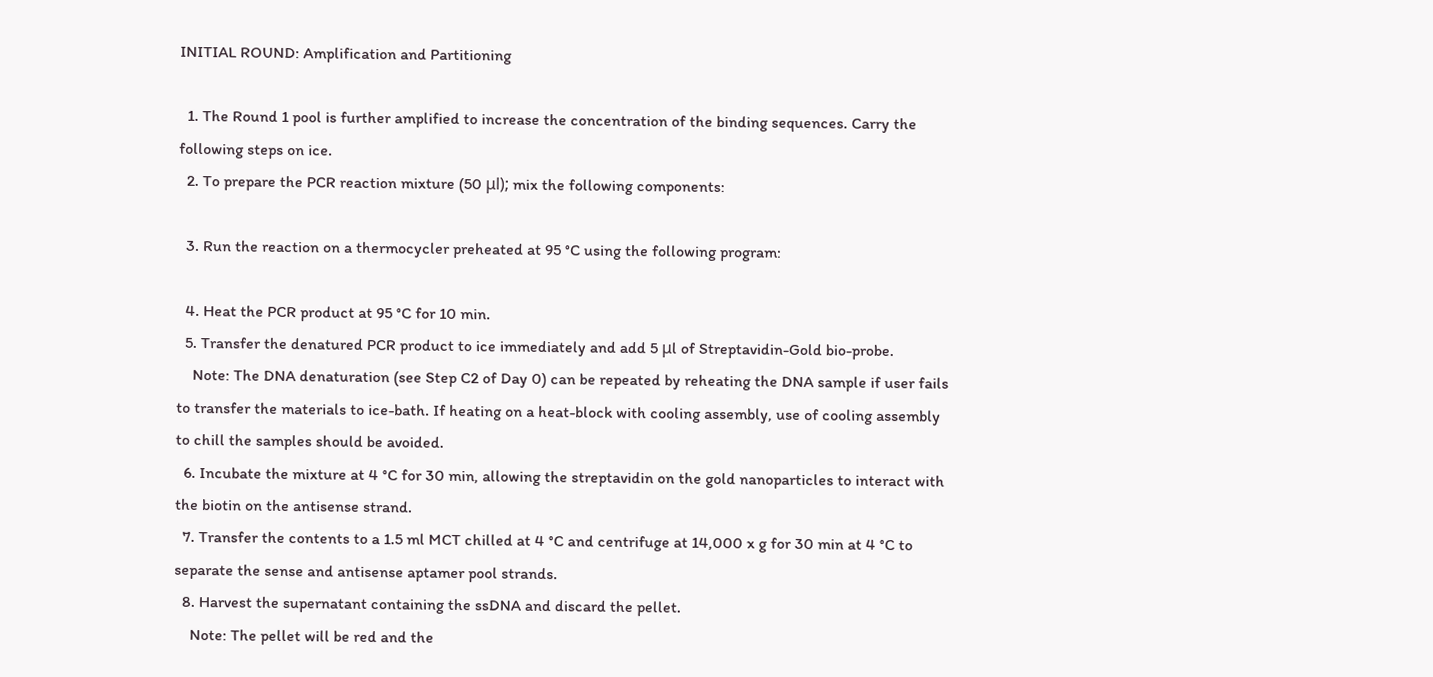INITIAL ROUND: Amplification and Partitioning

  1. The Round 1 pool is further amplified to increase the concentration of the binding sequences. Carry the following steps on ice.
  2. To prepare the PCR reaction mixture (50 μl); mix the following components:

  3. Run the reaction on a thermocycler preheated at 95 °C using the following program:

  4. Heat the PCR product at 95 °C for 10 min.
  5. Transfer the denatured PCR product to ice immediately and add 5 μl of Streptavidin-Gold bio-probe.
    Note: The DNA denaturation (see Step C2 of Day 0) can be repeated by reheating the DNA sample if user fails to transfer the materials to ice-bath. If heating on a heat-block with cooling assembly, use of cooling assembly to chill the samples should be avoided.
  6. Incubate the mixture at 4 °C for 30 min, allowing the streptavidin on the gold nanoparticles to interact with the biotin on the antisense strand.
  7. Transfer the contents to a 1.5 ml MCT chilled at 4 °C and centrifuge at 14,000 x g for 30 min at 4 °C to separate the sense and antisense aptamer pool strands.
  8. Harvest the supernatant containing the ssDNA and discard the pellet.
    Note: The pellet will be red and the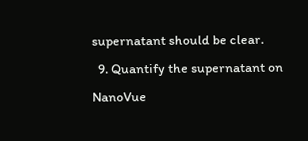supernatant should be clear.
  9. Quantify the supernatant on NanoVue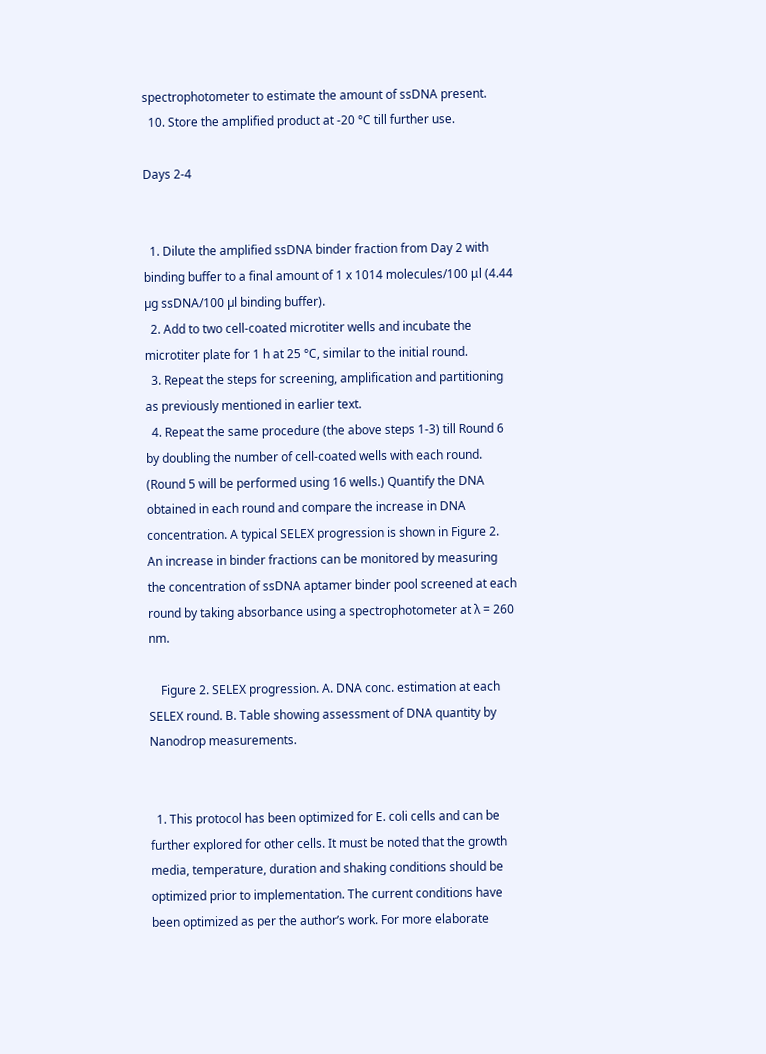spectrophotometer to estimate the amount of ssDNA present.
  10. Store the amplified product at -20 °C till further use.

Days 2-4


  1. Dilute the amplified ssDNA binder fraction from Day 2 with binding buffer to a final amount of 1 x 1014 molecules/100 μl (4.44 µg ssDNA/100 µl binding buffer).
  2. Add to two cell-coated microtiter wells and incubate the microtiter plate for 1 h at 25 °C, similar to the initial round.
  3. Repeat the steps for screening, amplification and partitioning as previously mentioned in earlier text.
  4. Repeat the same procedure (the above steps 1-3) till Round 6 by doubling the number of cell-coated wells with each round. (Round 5 will be performed using 16 wells.) Quantify the DNA obtained in each round and compare the increase in DNA concentration. A typical SELEX progression is shown in Figure 2. An increase in binder fractions can be monitored by measuring the concentration of ssDNA aptamer binder pool screened at each round by taking absorbance using a spectrophotometer at λ = 260 nm.

    Figure 2. SELEX progression. A. DNA conc. estimation at each SELEX round. B. Table showing assessment of DNA quantity by Nanodrop measurements.


  1. This protocol has been optimized for E. coli cells and can be further explored for other cells. It must be noted that the growth media, temperature, duration and shaking conditions should be optimized prior to implementation. The current conditions have been optimized as per the author’s work. For more elaborate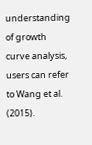understanding of growth curve analysis, users can refer to Wang et al. (2015).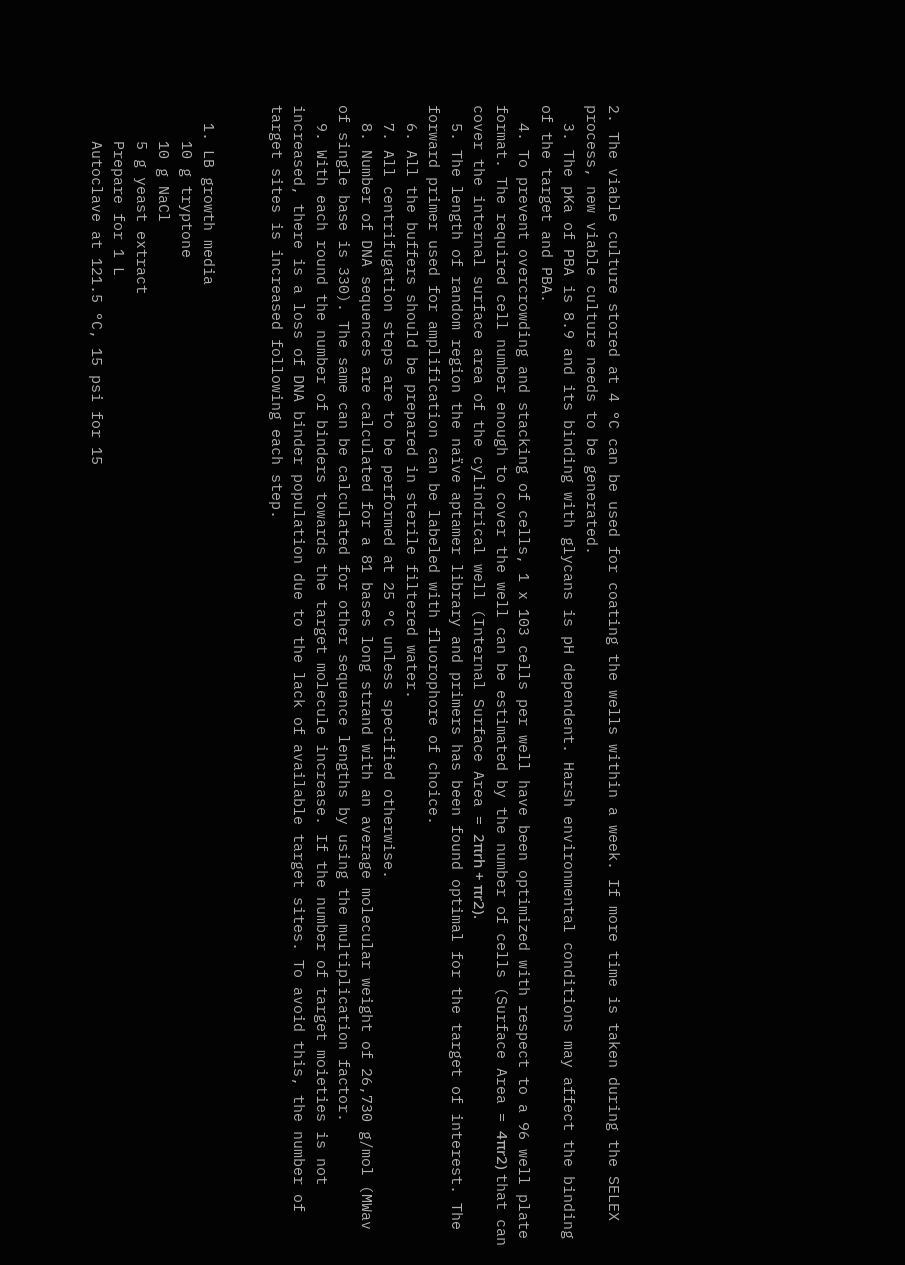2. The viable culture stored at 4 °C can be used for coating the wells within a week. If more time is taken during the SELEX process, new viable culture needs to be generated.
  3. The pKa of PBA is 8.9 and its binding with glycans is pH dependent. Harsh environmental conditions may affect the binding of the target and PBA.
  4. To prevent overcrowding and stacking of cells, 1 x 103 cells per well have been optimized with respect to a 96 well plate format. The required cell number enough to cover the well can be estimated by the number of cells (Surface Area = 4πr2) that can cover the internal surface area of the cylindrical well (Internal Surface Area = 2πrh + πr2).
  5. The length of random region the naïve aptamer library and primers has been found optimal for the target of interest. The forward primer used for amplification can be labeled with fluorophore of choice.
  6. All the buffers should be prepared in sterile filtered water.
  7. All centrifugation steps are to be performed at 25 °C unless specified otherwise.
  8. Number of DNA sequences are calculated for a 81 bases long strand with an average molecular weight of 26,730 g/mol (MWav of single base is 330). The same can be calculated for other sequence lengths by using the multiplication factor.
  9. With each round the number of binders towards the target molecule increase. If the number of target moieties is not increased, there is a loss of DNA binder population due to the lack of available target sites. To avoid this, the number of target sites is increased following each step.


  1. LB growth media
    10 g tryptone
    10 g NaCl
    5 g yeast extract
    Prepare for 1 L
    Autoclave at 121.5 °C, 15 psi for 15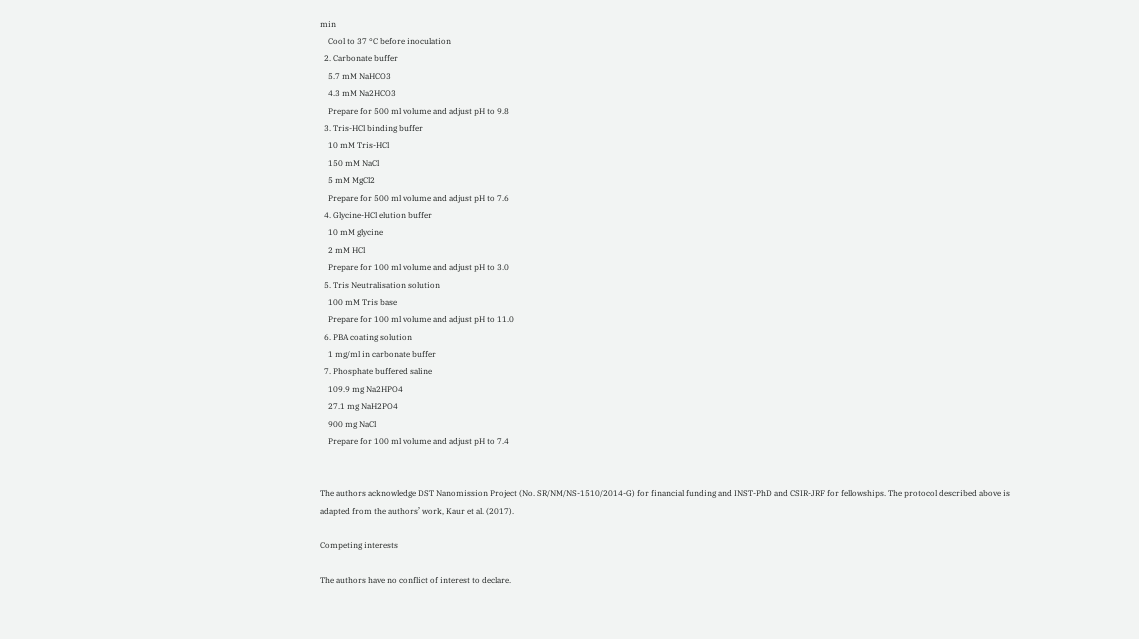min
    Cool to 37 °C before inoculation
  2. Carbonate buffer
    5.7 mM NaHCO3
    4.3 mM Na2HCO3
    Prepare for 500 ml volume and adjust pH to 9.8
  3. Tris-HCl binding buffer
    10 mM Tris-HCl
    150 mM NaCl
    5 mM MgCl2
    Prepare for 500 ml volume and adjust pH to 7.6
  4. Glycine-HCl elution buffer
    10 mM glycine
    2 mM HCl
    Prepare for 100 ml volume and adjust pH to 3.0
  5. Tris Neutralisation solution
    100 mM Tris base
    Prepare for 100 ml volume and adjust pH to 11.0
  6. PBA coating solution
    1 mg/ml in carbonate buffer
  7. Phosphate buffered saline
    109.9 mg Na2HPO4
    27.1 mg NaH2PO4
    900 mg NaCl
    Prepare for 100 ml volume and adjust pH to 7.4


The authors acknowledge DST Nanomission Project (No. SR/NM/NS-1510/2014-G) for financial funding and INST-PhD and CSIR-JRF for fellowships. The protocol described above is adapted from the authors’ work, Kaur et al. (2017).

Competing interests

The authors have no conflict of interest to declare.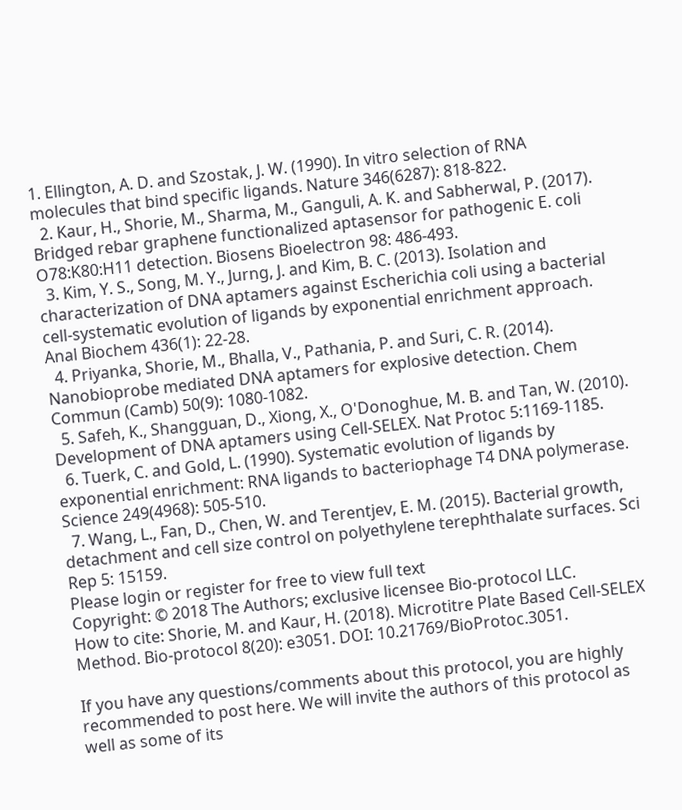1. Ellington, A. D. and Szostak, J. W. (1990). In vitro selection of RNA molecules that bind specific ligands. Nature 346(6287): 818-822.
  2. Kaur, H., Shorie, M., Sharma, M., Ganguli, A. K. and Sabherwal, P. (2017). Bridged rebar graphene functionalized aptasensor for pathogenic E. coli O78:K80:H11 detection. Biosens Bioelectron 98: 486-493.
  3. Kim, Y. S., Song, M. Y., Jurng, J. and Kim, B. C. (2013). Isolation and characterization of DNA aptamers against Escherichia coli using a bacterial cell-systematic evolution of ligands by exponential enrichment approach. Anal Biochem 436(1): 22-28.
  4. Priyanka, Shorie, M., Bhalla, V., Pathania, P. and Suri, C. R. (2014). Nanobioprobe mediated DNA aptamers for explosive detection. Chem Commun (Camb) 50(9): 1080-1082.
  5. Safeh, K., Shangguan, D., Xiong, X., O'Donoghue, M. B. and Tan, W. (2010). Development of DNA aptamers using Cell-SELEX. Nat Protoc 5:1169-1185.
  6. Tuerk, C. and Gold, L. (1990). Systematic evolution of ligands by exponential enrichment: RNA ligands to bacteriophage T4 DNA polymerase. Science 249(4968): 505-510.
  7. Wang, L., Fan, D., Chen, W. and Terentjev, E. M. (2015). Bacterial growth, detachment and cell size control on polyethylene terephthalate surfaces. Sci Rep 5: 15159.
Please login or register for free to view full text
Copyright: © 2018 The Authors; exclusive licensee Bio-protocol LLC.
How to cite: Shorie, M. and Kaur, H. (2018). Microtitre Plate Based Cell-SELEX Method. Bio-protocol 8(20): e3051. DOI: 10.21769/BioProtoc.3051.

If you have any questions/comments about this protocol, you are highly recommended to post here. We will invite the authors of this protocol as well as some of its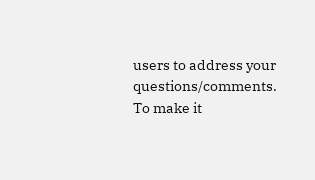users to address your questions/comments. To make it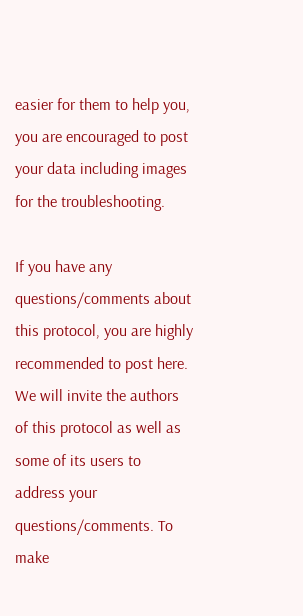easier for them to help you, you are encouraged to post your data including images for the troubleshooting.

If you have any questions/comments about this protocol, you are highly recommended to post here. We will invite the authors of this protocol as well as some of its users to address your questions/comments. To make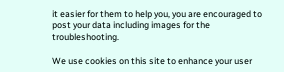it easier for them to help you, you are encouraged to post your data including images for the troubleshooting.

We use cookies on this site to enhance your user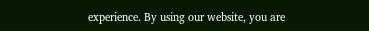experience. By using our website, you are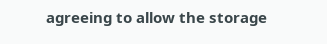agreeing to allow the storage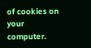of cookies on your computer.